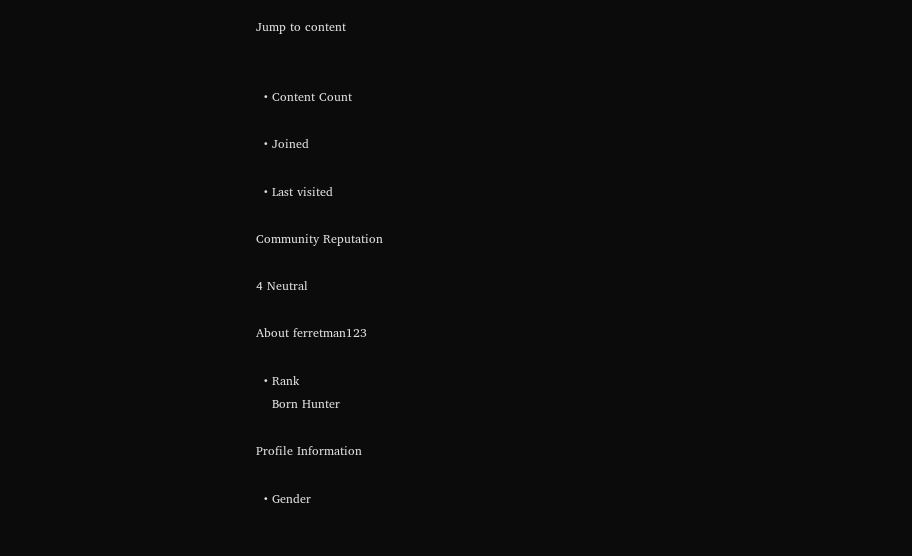Jump to content


  • Content Count

  • Joined

  • Last visited

Community Reputation

4 Neutral

About ferretman123

  • Rank
    Born Hunter

Profile Information

  • Gender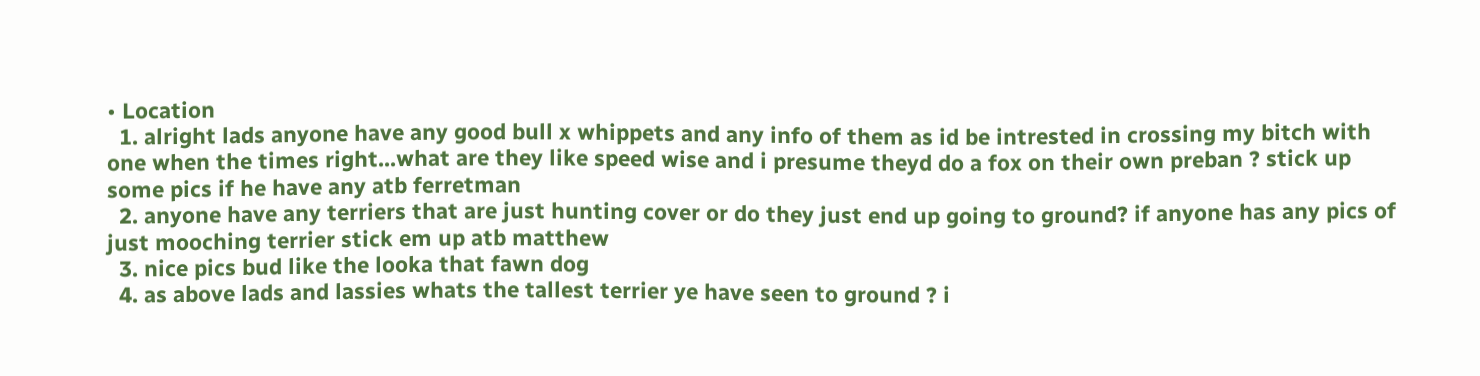• Location
  1. alright lads anyone have any good bull x whippets and any info of them as id be intrested in crossing my bitch with one when the times right...what are they like speed wise and i presume theyd do a fox on their own preban ? stick up some pics if he have any atb ferretman
  2. anyone have any terriers that are just hunting cover or do they just end up going to ground? if anyone has any pics of just mooching terrier stick em up atb matthew
  3. nice pics bud like the looka that fawn dog
  4. as above lads and lassies whats the tallest terrier ye have seen to ground ? i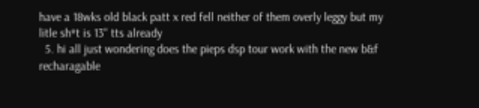have a 18wks old black patt x red fell neither of them overly leggy but my litle sh*t is 13'' tts already
  5. hi all just wondering does the pieps dsp tour work with the new b&f recharagable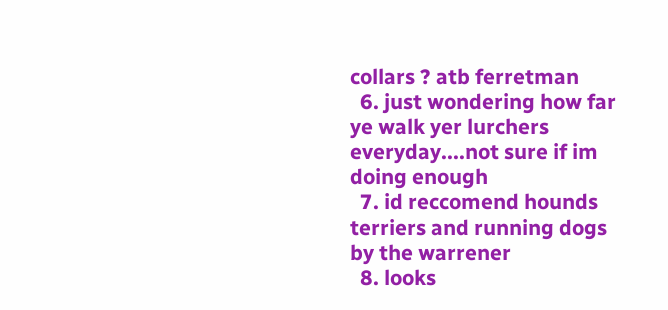collars ? atb ferretman
  6. just wondering how far ye walk yer lurchers everyday....not sure if im doing enough
  7. id reccomend hounds terriers and running dogs by the warrener
  8. looks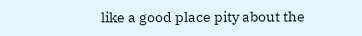like a good place pity about the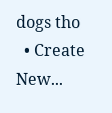dogs tho
  • Create New...